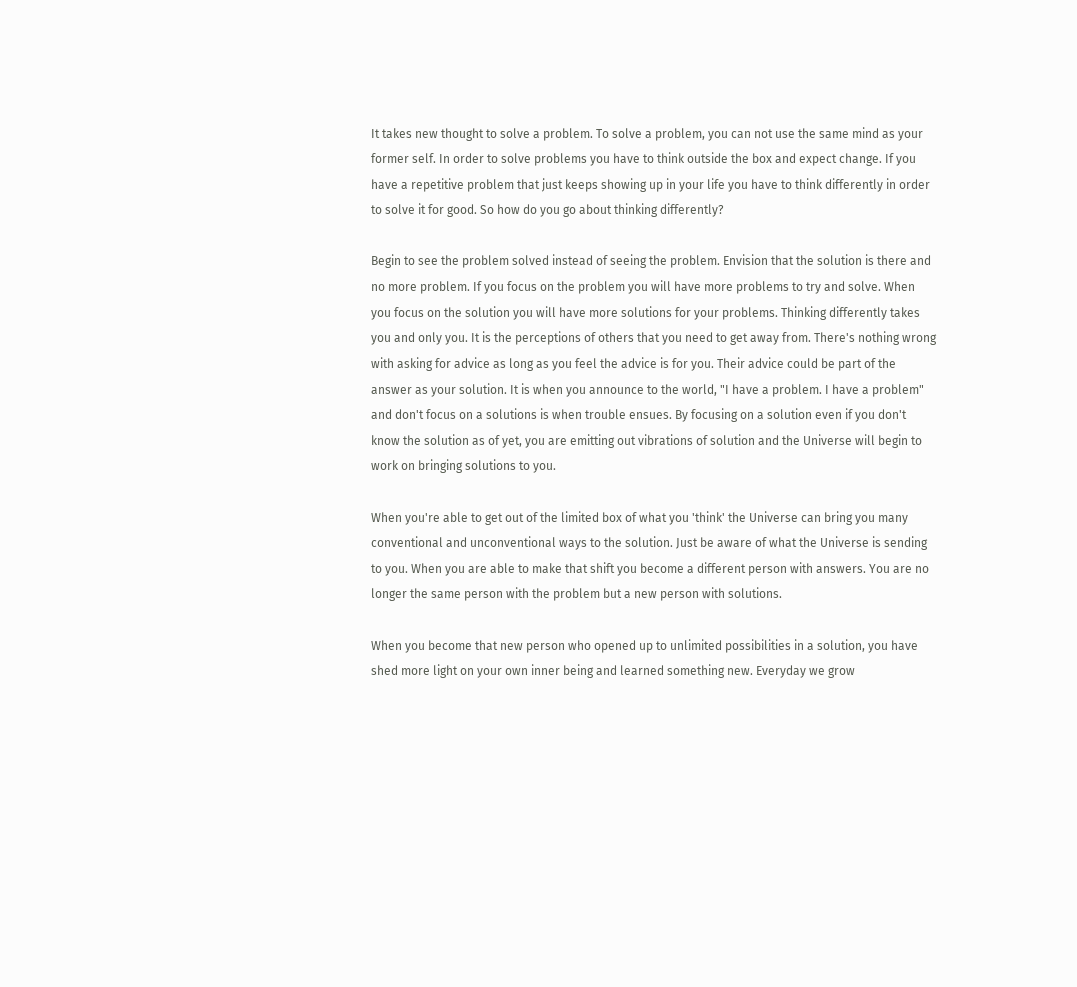It takes new thought to solve a problem. To solve a problem, you can not use the same mind as your former self. In order to solve problems you have to think outside the box and expect change. If you have a repetitive problem that just keeps showing up in your life you have to think differently in order to solve it for good. So how do you go about thinking differently?

Begin to see the problem solved instead of seeing the problem. Envision that the solution is there and no more problem. If you focus on the problem you will have more problems to try and solve. When you focus on the solution you will have more solutions for your problems. Thinking differently takes you and only you. It is the perceptions of others that you need to get away from. There's nothing wrong with asking for advice as long as you feel the advice is for you. Their advice could be part of the answer as your solution. It is when you announce to the world, "I have a problem. I have a problem" and don't focus on a solutions is when trouble ensues. By focusing on a solution even if you don't know the solution as of yet, you are emitting out vibrations of solution and the Universe will begin to work on bringing solutions to you.

When you're able to get out of the limited box of what you 'think' the Universe can bring you many conventional and unconventional ways to the solution. Just be aware of what the Universe is sending to you. When you are able to make that shift you become a different person with answers. You are no longer the same person with the problem but a new person with solutions.

When you become that new person who opened up to unlimited possibilities in a solution, you have shed more light on your own inner being and learned something new. Everyday we grow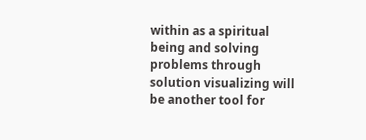within as a spiritual being and solving problems through solution visualizing will be another tool for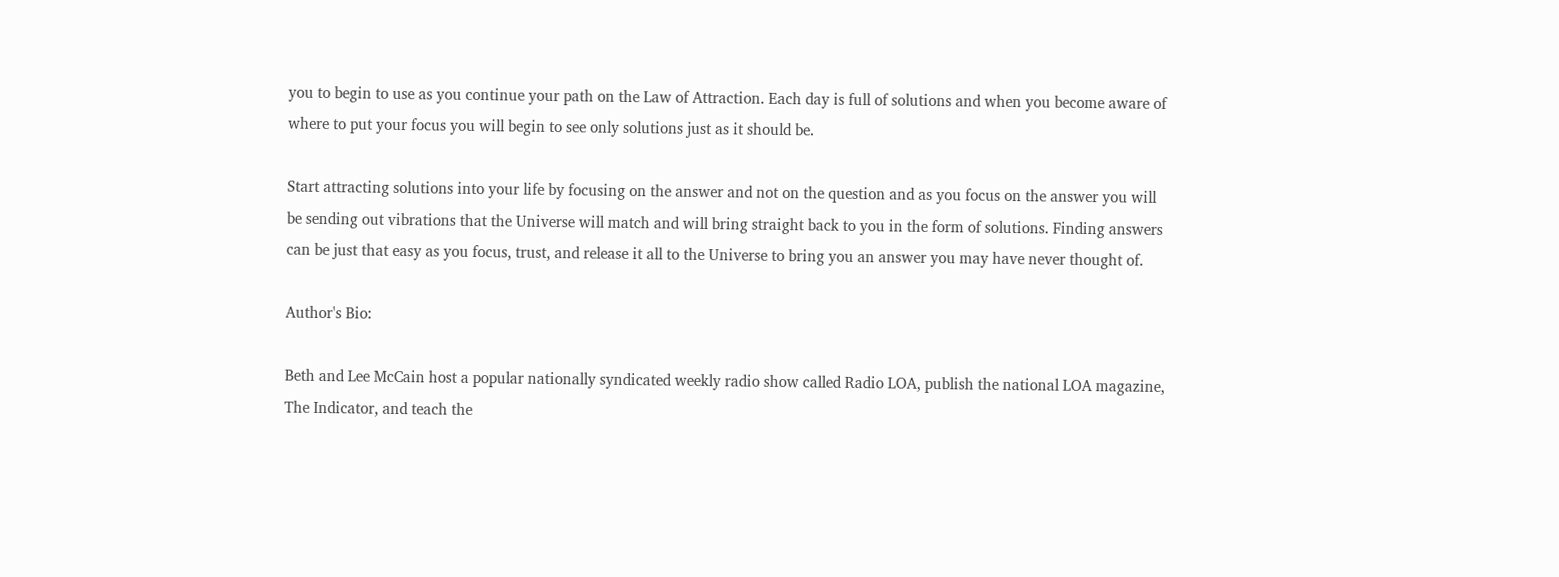you to begin to use as you continue your path on the Law of Attraction. Each day is full of solutions and when you become aware of where to put your focus you will begin to see only solutions just as it should be.

Start attracting solutions into your life by focusing on the answer and not on the question and as you focus on the answer you will be sending out vibrations that the Universe will match and will bring straight back to you in the form of solutions. Finding answers can be just that easy as you focus, trust, and release it all to the Universe to bring you an answer you may have never thought of.

Author's Bio:

Beth and Lee McCain host a popular nationally syndicated weekly radio show called Radio LOA, publish the national LOA magazine, The Indicator, and teach the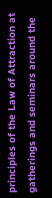principles of the Law of Attraction at gatherings and seminars around the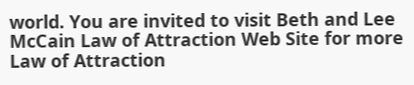world. You are invited to visit Beth and Lee McCain Law of Attraction Web Site for more Law of Attraction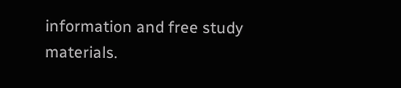information and free study materials.